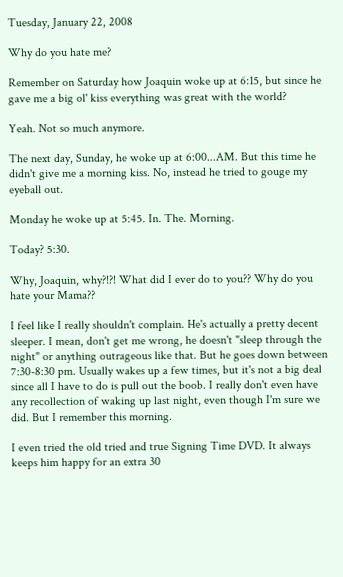Tuesday, January 22, 2008

Why do you hate me?

Remember on Saturday how Joaquin woke up at 6:15, but since he gave me a big ol' kiss everything was great with the world?

Yeah. Not so much anymore.

The next day, Sunday, he woke up at 6:00...AM. But this time he didn't give me a morning kiss. No, instead he tried to gouge my eyeball out.

Monday he woke up at 5:45. In. The. Morning.

Today? 5:30.

Why, Joaquin, why?!?! What did I ever do to you?? Why do you hate your Mama??

I feel like I really shouldn't complain. He's actually a pretty decent sleeper. I mean, don't get me wrong, he doesn't "sleep through the night" or anything outrageous like that. But he goes down between 7:30-8:30 pm. Usually wakes up a few times, but it's not a big deal since all I have to do is pull out the boob. I really don't even have any recollection of waking up last night, even though I'm sure we did. But I remember this morning.

I even tried the old tried and true Signing Time DVD. It always keeps him happy for an extra 30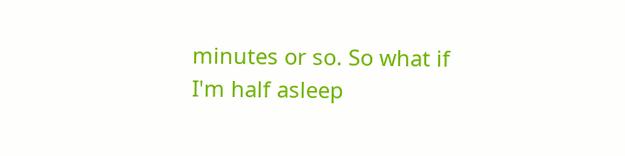minutes or so. So what if I'm half asleep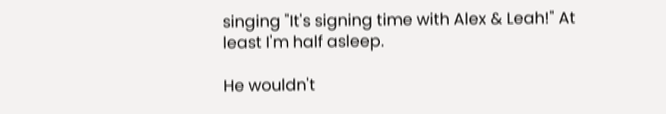singing "It's signing time with Alex & Leah!" At least I'm half asleep.

He wouldn't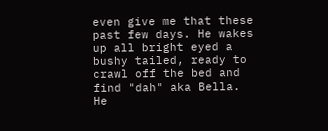even give me that these past few days. He wakes up all bright eyed a bushy tailed, ready to crawl off the bed and find "dah" aka Bella. He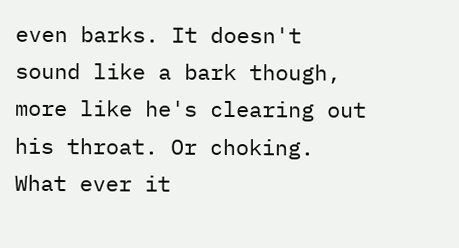even barks. It doesn't sound like a bark though, more like he's clearing out his throat. Or choking. What ever it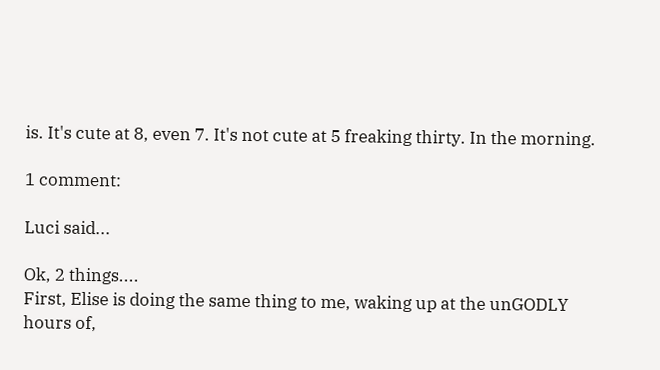is. It's cute at 8, even 7. It's not cute at 5 freaking thirty. In the morning.

1 comment:

Luci said...

Ok, 2 things....
First, Elise is doing the same thing to me, waking up at the unGODLY hours of,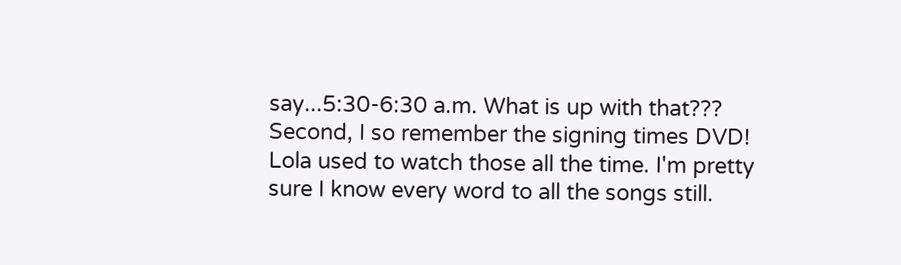say...5:30-6:30 a.m. What is up with that???
Second, I so remember the signing times DVD! Lola used to watch those all the time. I'm pretty sure I know every word to all the songs still.